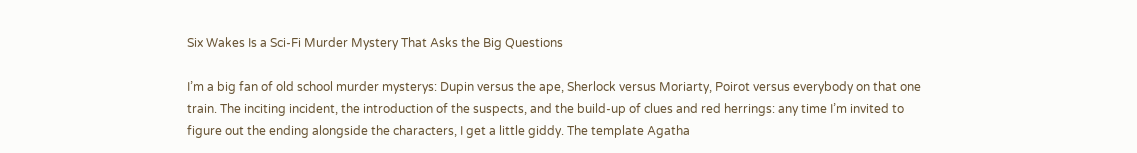Six Wakes Is a Sci-Fi Murder Mystery That Asks the Big Questions

I’m a big fan of old school murder mysterys: Dupin versus the ape, Sherlock versus Moriarty, Poirot versus everybody on that one train. The inciting incident, the introduction of the suspects, and the build-up of clues and red herrings: any time I’m invited to figure out the ending alongside the characters, I get a little giddy. The template Agatha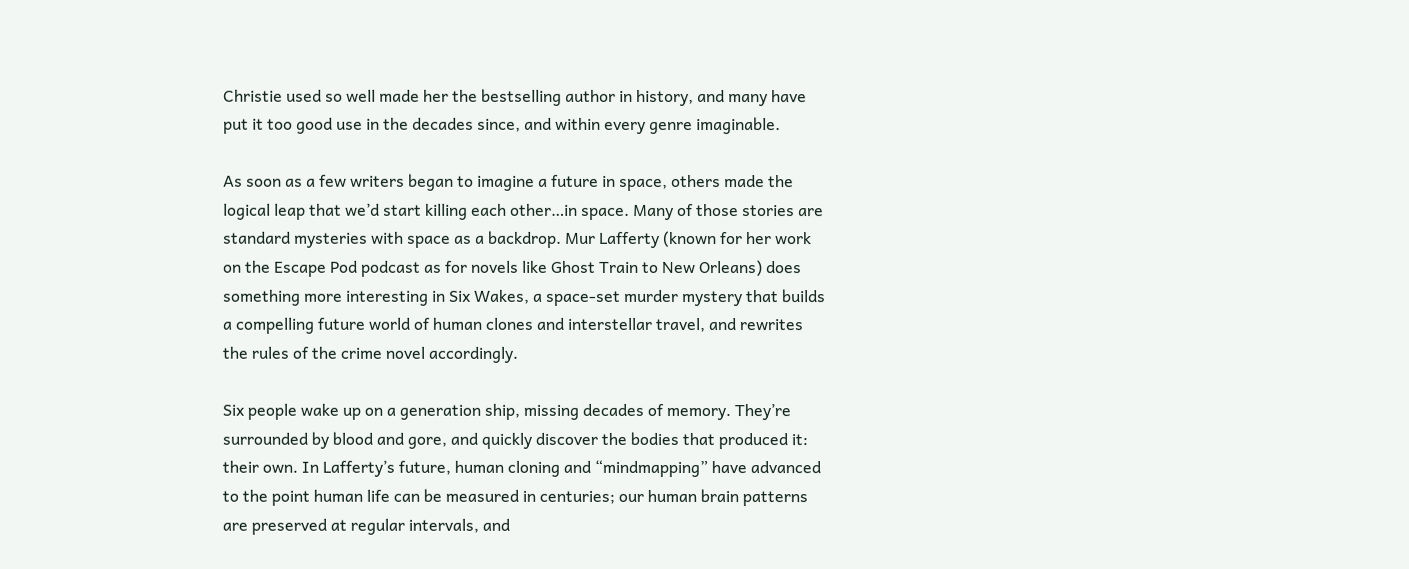Christie used so well made her the bestselling author in history, and many have put it too good use in the decades since, and within every genre imaginable.

As soon as a few writers began to imagine a future in space, others made the logical leap that we’d start killing each other…in space. Many of those stories are standard mysteries with space as a backdrop. Mur Lafferty (known for her work on the Escape Pod podcast as for novels like Ghost Train to New Orleans) does something more interesting in Six Wakes, a space-set murder mystery that builds a compelling future world of human clones and interstellar travel, and rewrites the rules of the crime novel accordingly.

Six people wake up on a generation ship, missing decades of memory. They’re surrounded by blood and gore, and quickly discover the bodies that produced it: their own. In Lafferty’s future, human cloning and “mindmapping” have advanced to the point human life can be measured in centuries; our human brain patterns are preserved at regular intervals, and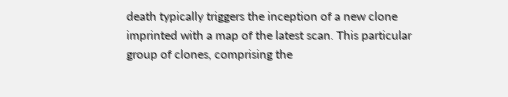death typically triggers the inception of a new clone imprinted with a map of the latest scan. This particular group of clones, comprising the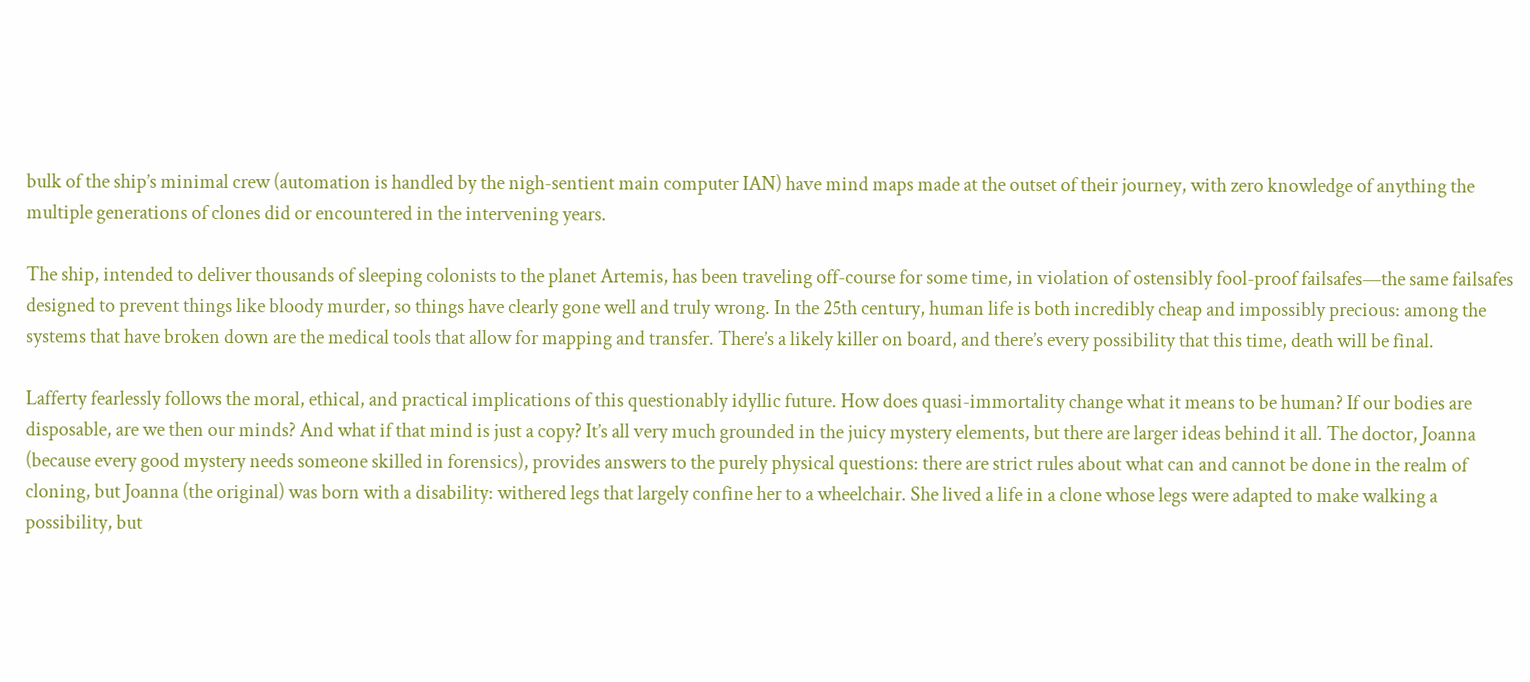bulk of the ship’s minimal crew (automation is handled by the nigh-sentient main computer IAN) have mind maps made at the outset of their journey, with zero knowledge of anything the multiple generations of clones did or encountered in the intervening years.

The ship, intended to deliver thousands of sleeping colonists to the planet Artemis, has been traveling off-course for some time, in violation of ostensibly fool-proof failsafes—the same failsafes designed to prevent things like bloody murder, so things have clearly gone well and truly wrong. In the 25th century, human life is both incredibly cheap and impossibly precious: among the systems that have broken down are the medical tools that allow for mapping and transfer. There’s a likely killer on board, and there’s every possibility that this time, death will be final.

Lafferty fearlessly follows the moral, ethical, and practical implications of this questionably idyllic future. How does quasi-immortality change what it means to be human? If our bodies are disposable, are we then our minds? And what if that mind is just a copy? It’s all very much grounded in the juicy mystery elements, but there are larger ideas behind it all. The doctor, Joanna (because every good mystery needs someone skilled in forensics), provides answers to the purely physical questions: there are strict rules about what can and cannot be done in the realm of cloning, but Joanna (the original) was born with a disability: withered legs that largely confine her to a wheelchair. She lived a life in a clone whose legs were adapted to make walking a possibility, but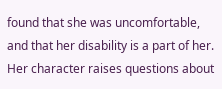found that she was uncomfortable, and that her disability is a part of her. Her character raises questions about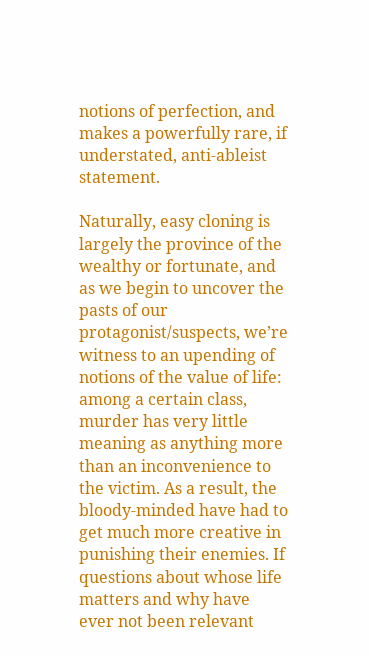notions of perfection, and makes a powerfully rare, if understated, anti-ableist statement.

Naturally, easy cloning is largely the province of the wealthy or fortunate, and as we begin to uncover the pasts of our protagonist/suspects, we’re witness to an upending of notions of the value of life: among a certain class, murder has very little meaning as anything more than an inconvenience to the victim. As a result, the bloody-minded have had to get much more creative in punishing their enemies. If questions about whose life matters and why have ever not been relevant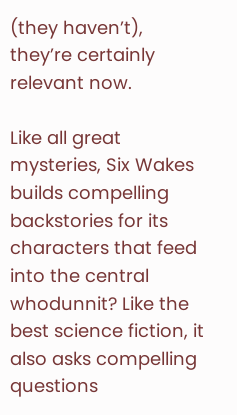(they haven’t), they’re certainly relevant now.

Like all great mysteries, Six Wakes builds compelling backstories for its characters that feed into the central whodunnit? Like the best science fiction, it also asks compelling questions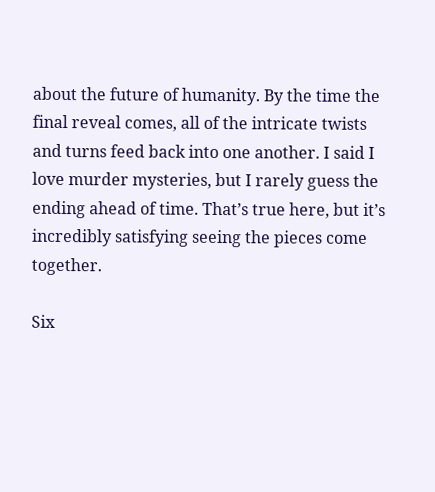about the future of humanity. By the time the final reveal comes, all of the intricate twists and turns feed back into one another. I said I love murder mysteries, but I rarely guess the ending ahead of time. That’s true here, but it’s incredibly satisfying seeing the pieces come together.

Six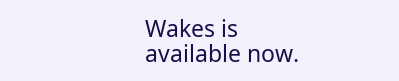Wakes is available now.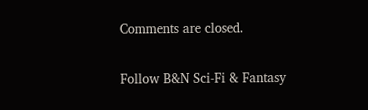Comments are closed.

Follow B&N Sci-Fi & Fantasy